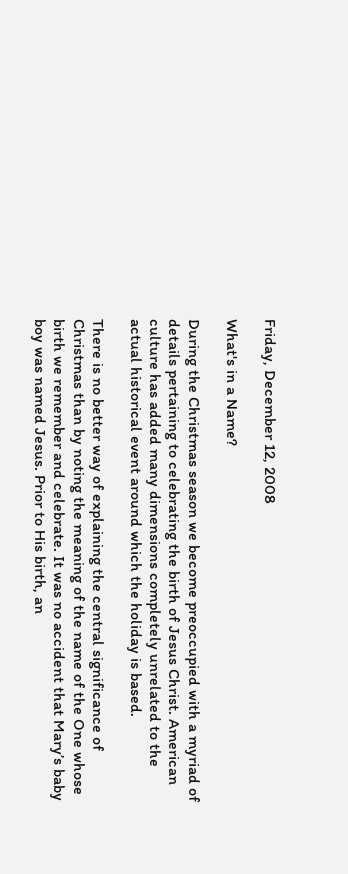Friday, December 12, 2008

What's in a Name?

During the Christmas season we become preoccupied with a myriad of details pertaining to celebrating the birth of Jesus Christ. American culture has added many dimensions completely unrelated to the actual historical event around which the holiday is based.

There is no better way of explaining the central significance of Christmas than by noting the meaning of the name of the One whose birth we remember and celebrate. It was no accident that Mary’s baby boy was named Jesus. Prior to His birth, an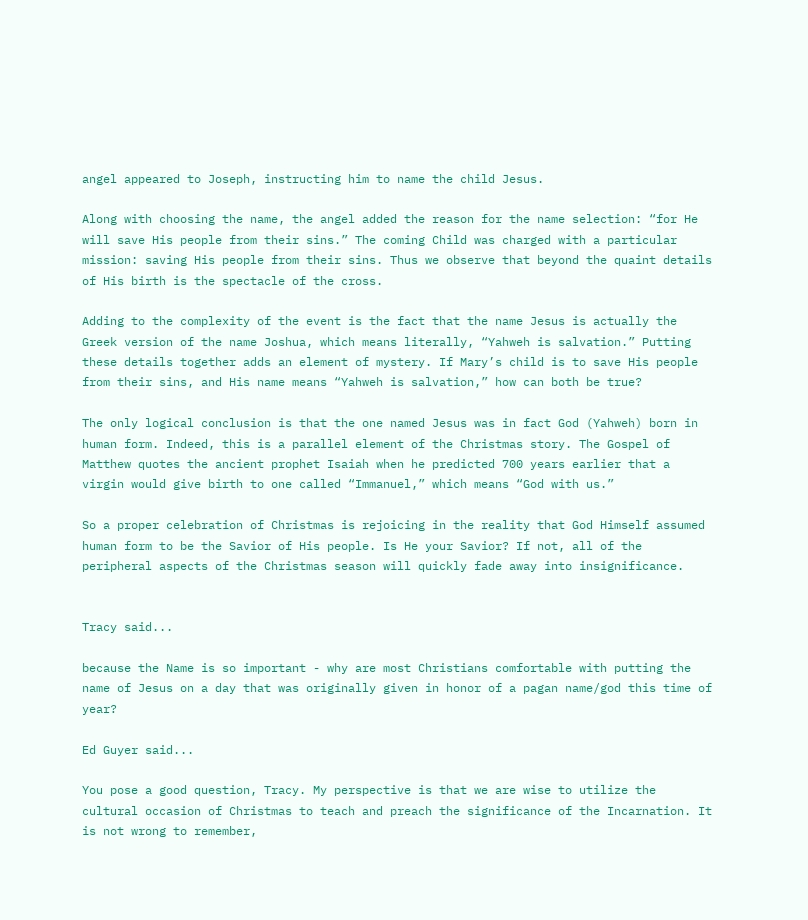angel appeared to Joseph, instructing him to name the child Jesus.

Along with choosing the name, the angel added the reason for the name selection: “for He will save His people from their sins.” The coming Child was charged with a particular mission: saving His people from their sins. Thus we observe that beyond the quaint details of His birth is the spectacle of the cross.

Adding to the complexity of the event is the fact that the name Jesus is actually the Greek version of the name Joshua, which means literally, “Yahweh is salvation.” Putting these details together adds an element of mystery. If Mary’s child is to save His people from their sins, and His name means “Yahweh is salvation,” how can both be true?

The only logical conclusion is that the one named Jesus was in fact God (Yahweh) born in human form. Indeed, this is a parallel element of the Christmas story. The Gospel of Matthew quotes the ancient prophet Isaiah when he predicted 700 years earlier that a virgin would give birth to one called “Immanuel,” which means “God with us.”

So a proper celebration of Christmas is rejoicing in the reality that God Himself assumed human form to be the Savior of His people. Is He your Savior? If not, all of the peripheral aspects of the Christmas season will quickly fade away into insignificance.


Tracy said...

because the Name is so important - why are most Christians comfortable with putting the name of Jesus on a day that was originally given in honor of a pagan name/god this time of year?

Ed Guyer said...

You pose a good question, Tracy. My perspective is that we are wise to utilize the cultural occasion of Christmas to teach and preach the significance of the Incarnation. It is not wrong to remember,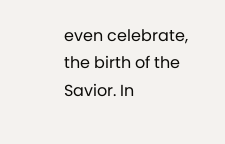even celebrate, the birth of the Savior. In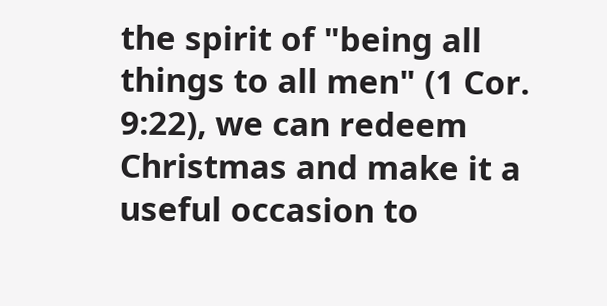the spirit of "being all things to all men" (1 Cor. 9:22), we can redeem Christmas and make it a useful occasion to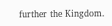further the Kingdom.